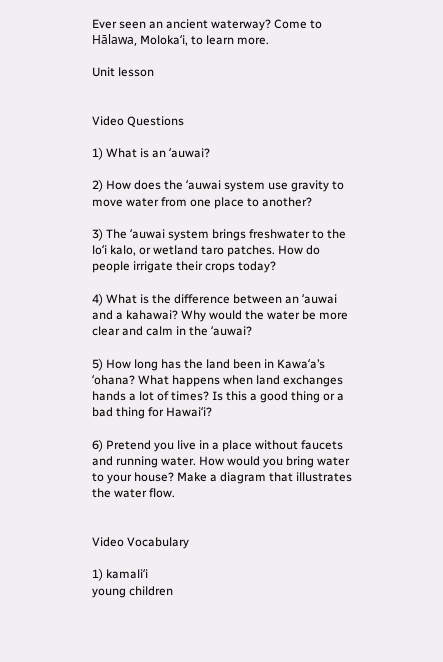Ever seen an ancient waterway? Come to Hālawa, Molokaʻi, to learn more.

Unit lesson


Video Questions

1) What is an ʻauwai?

2) How does the ʻauwai system use gravity to move water from one place to another?

3) The ʻauwai system brings freshwater to the loʻi kalo, or wetland taro patches. How do people irrigate their crops today?

4) What is the difference between an ʻauwai and a kahawai? Why would the water be more clear and calm in the ʻauwai?

5) How long has the land been in Kawaʻa’s ʻohana? What happens when land exchanges hands a lot of times? Is this a good thing or a bad thing for Hawaiʻi?

6) Pretend you live in a place without faucets and running water. How would you bring water to your house? Make a diagram that illustrates the water flow.


Video Vocabulary

1) kamaliʻi
young children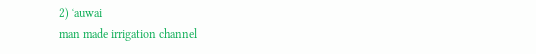2) ʻauwai
man made irrigation channel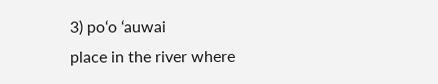3) poʻo ʻauwai
place in the river where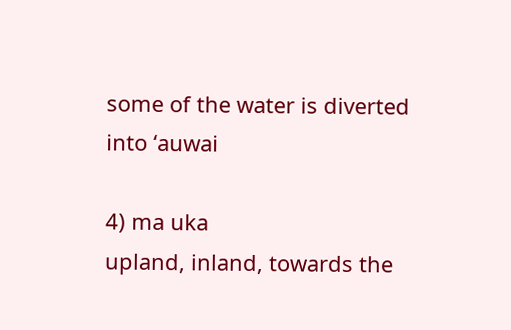some of the water is diverted into ʻauwai

4) ma uka
upland, inland, towards the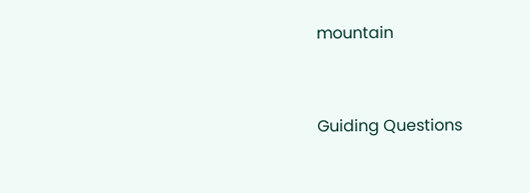mountain


Guiding Questions